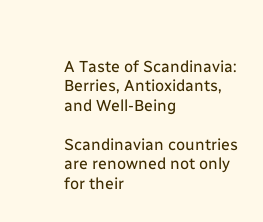A Taste of Scandinavia: Berries, Antioxidants, and Well-Being

Scandinavian countries are renowned not only for their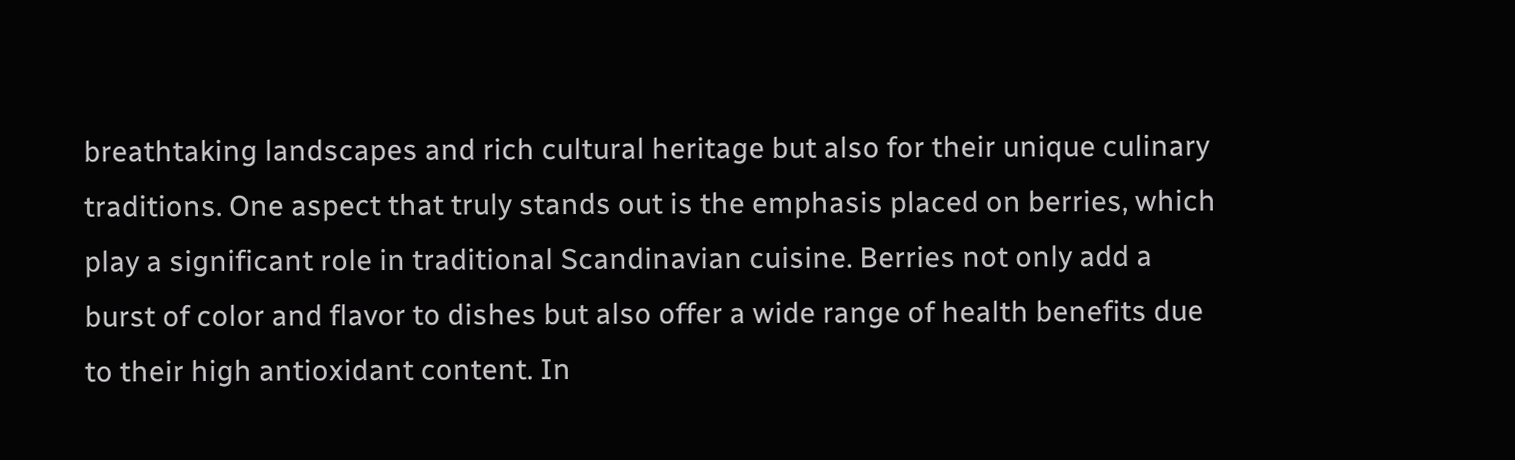breathtaking landscapes and rich cultural heritage but also for their unique culinary traditions. One aspect that truly stands out is the emphasis placed on berries, which play a significant role in traditional Scandinavian cuisine. Berries not only add a burst of color and flavor to dishes but also offer a wide range of health benefits due to their high antioxidant content. In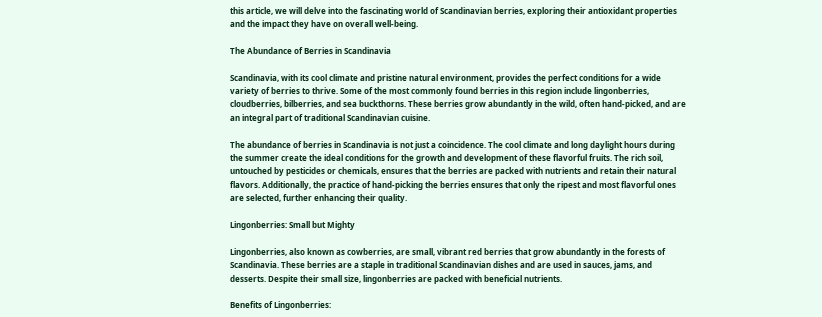this article, we will delve into the fascinating world of Scandinavian berries, exploring their antioxidant properties and the impact they have on overall well-being.

The Abundance of Berries in Scandinavia

Scandinavia, with its cool climate and pristine natural environment, provides the perfect conditions for a wide variety of berries to thrive. Some of the most commonly found berries in this region include lingonberries, cloudberries, bilberries, and sea buckthorns. These berries grow abundantly in the wild, often hand-picked, and are an integral part of traditional Scandinavian cuisine.

The abundance of berries in Scandinavia is not just a coincidence. The cool climate and long daylight hours during the summer create the ideal conditions for the growth and development of these flavorful fruits. The rich soil, untouched by pesticides or chemicals, ensures that the berries are packed with nutrients and retain their natural flavors. Additionally, the practice of hand-picking the berries ensures that only the ripest and most flavorful ones are selected, further enhancing their quality.

Lingonberries: Small but Mighty

Lingonberries, also known as cowberries, are small, vibrant red berries that grow abundantly in the forests of Scandinavia. These berries are a staple in traditional Scandinavian dishes and are used in sauces, jams, and desserts. Despite their small size, lingonberries are packed with beneficial nutrients.

Benefits of Lingonberries: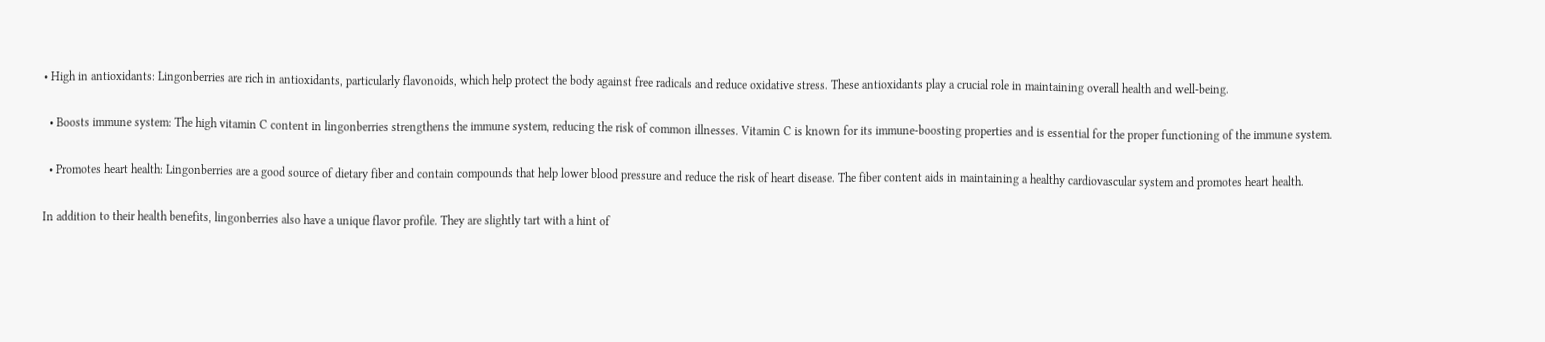• High in antioxidants: Lingonberries are rich in antioxidants, particularly flavonoids, which help protect the body against free radicals and reduce oxidative stress. These antioxidants play a crucial role in maintaining overall health and well-being.

  • Boosts immune system: The high vitamin C content in lingonberries strengthens the immune system, reducing the risk of common illnesses. Vitamin C is known for its immune-boosting properties and is essential for the proper functioning of the immune system.

  • Promotes heart health: Lingonberries are a good source of dietary fiber and contain compounds that help lower blood pressure and reduce the risk of heart disease. The fiber content aids in maintaining a healthy cardiovascular system and promotes heart health.

In addition to their health benefits, lingonberries also have a unique flavor profile. They are slightly tart with a hint of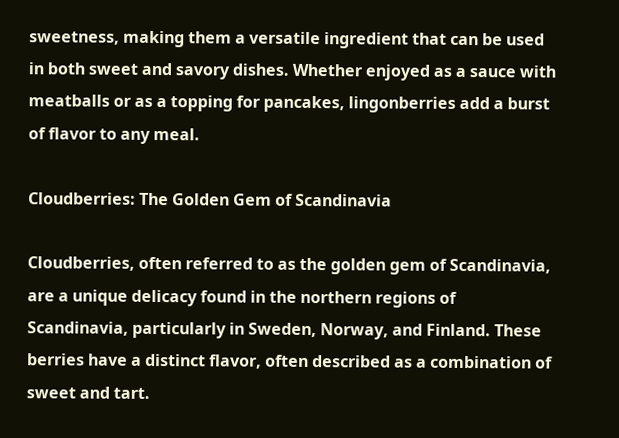sweetness, making them a versatile ingredient that can be used in both sweet and savory dishes. Whether enjoyed as a sauce with meatballs or as a topping for pancakes, lingonberries add a burst of flavor to any meal.

Cloudberries: The Golden Gem of Scandinavia

Cloudberries, often referred to as the golden gem of Scandinavia, are a unique delicacy found in the northern regions of Scandinavia, particularly in Sweden, Norway, and Finland. These berries have a distinct flavor, often described as a combination of sweet and tart.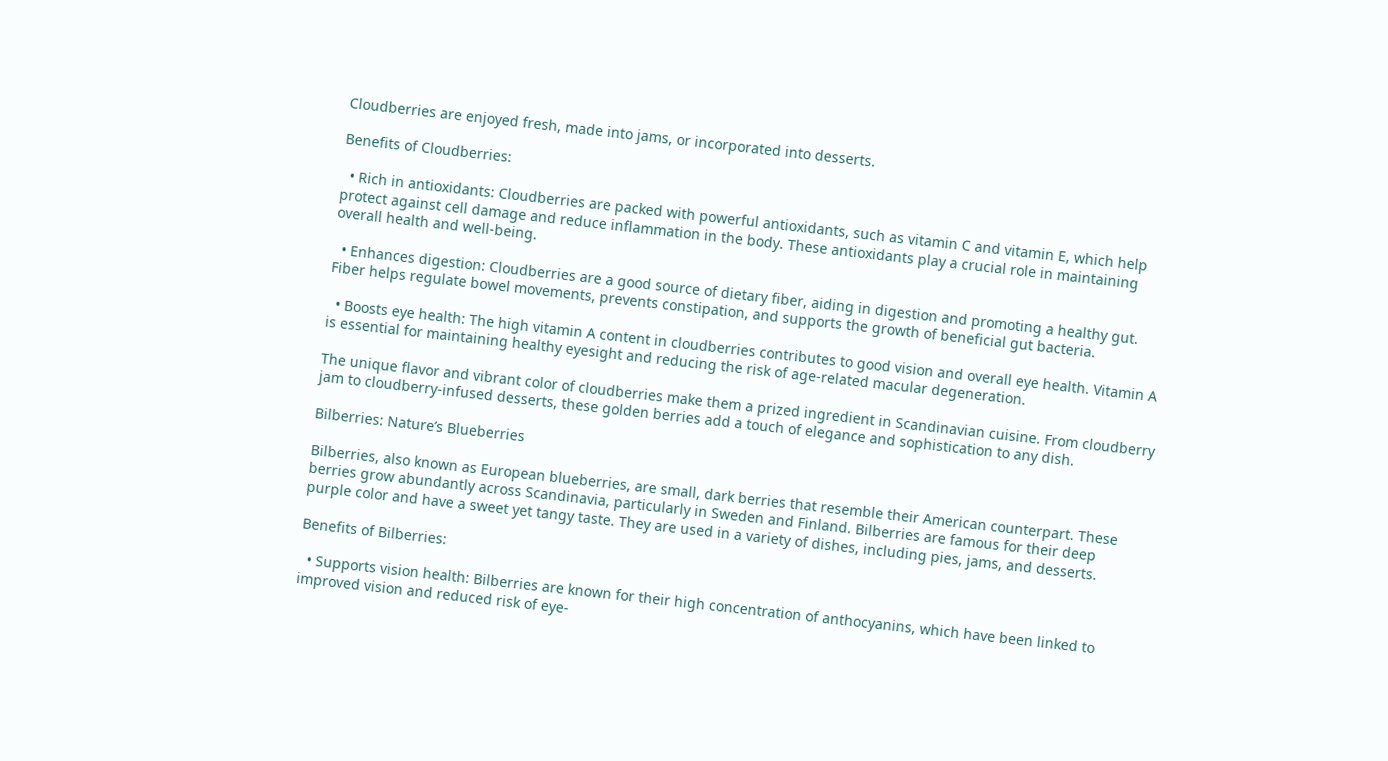Cloudberries are enjoyed fresh, made into jams, or incorporated into desserts.

Benefits of Cloudberries:

  • Rich in antioxidants: Cloudberries are packed with powerful antioxidants, such as vitamin C and vitamin E, which help protect against cell damage and reduce inflammation in the body. These antioxidants play a crucial role in maintaining overall health and well-being.

  • Enhances digestion: Cloudberries are a good source of dietary fiber, aiding in digestion and promoting a healthy gut. Fiber helps regulate bowel movements, prevents constipation, and supports the growth of beneficial gut bacteria.

  • Boosts eye health: The high vitamin A content in cloudberries contributes to good vision and overall eye health. Vitamin A is essential for maintaining healthy eyesight and reducing the risk of age-related macular degeneration.

The unique flavor and vibrant color of cloudberries make them a prized ingredient in Scandinavian cuisine. From cloudberry jam to cloudberry-infused desserts, these golden berries add a touch of elegance and sophistication to any dish.

Bilberries: Nature’s Blueberries

Bilberries, also known as European blueberries, are small, dark berries that resemble their American counterpart. These berries grow abundantly across Scandinavia, particularly in Sweden and Finland. Bilberries are famous for their deep purple color and have a sweet yet tangy taste. They are used in a variety of dishes, including pies, jams, and desserts.

Benefits of Bilberries:

  • Supports vision health: Bilberries are known for their high concentration of anthocyanins, which have been linked to improved vision and reduced risk of eye-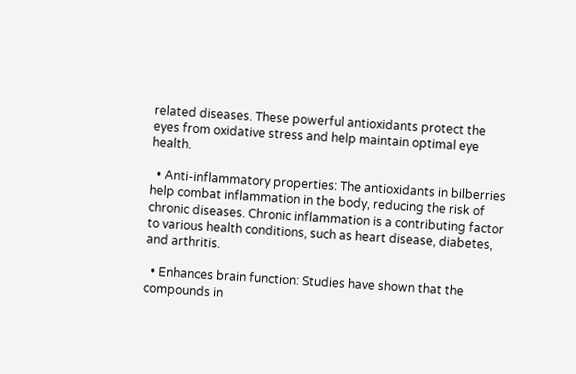related diseases. These powerful antioxidants protect the eyes from oxidative stress and help maintain optimal eye health.

  • Anti-inflammatory properties: The antioxidants in bilberries help combat inflammation in the body, reducing the risk of chronic diseases. Chronic inflammation is a contributing factor to various health conditions, such as heart disease, diabetes, and arthritis.

  • Enhances brain function: Studies have shown that the compounds in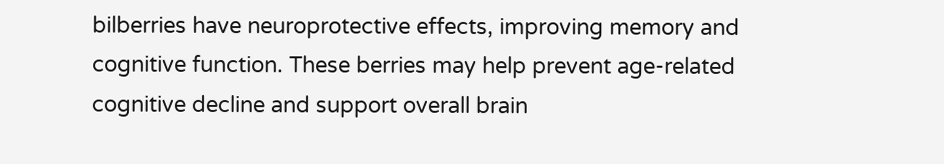bilberries have neuroprotective effects, improving memory and cognitive function. These berries may help prevent age-related cognitive decline and support overall brain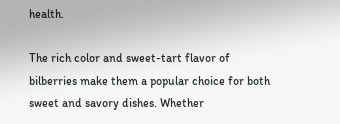health.

The rich color and sweet-tart flavor of bilberries make them a popular choice for both sweet and savory dishes. Whether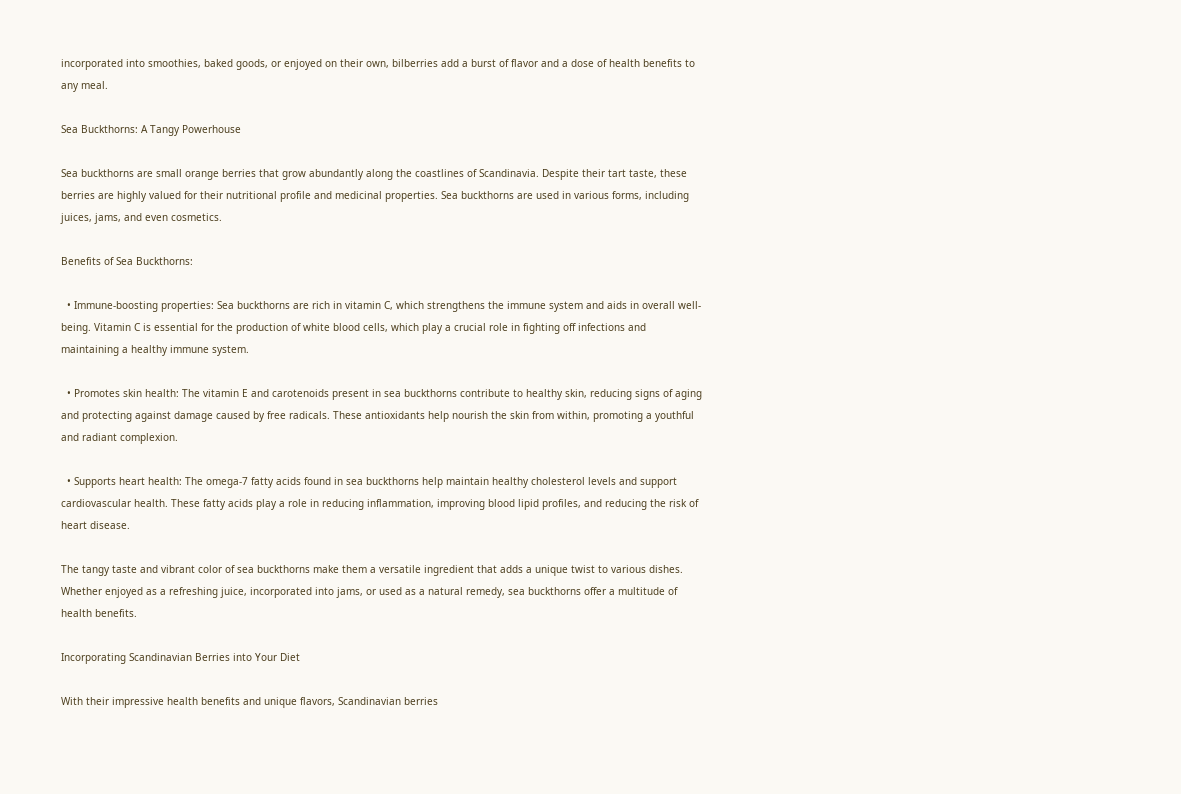incorporated into smoothies, baked goods, or enjoyed on their own, bilberries add a burst of flavor and a dose of health benefits to any meal.

Sea Buckthorns: A Tangy Powerhouse

Sea buckthorns are small orange berries that grow abundantly along the coastlines of Scandinavia. Despite their tart taste, these berries are highly valued for their nutritional profile and medicinal properties. Sea buckthorns are used in various forms, including juices, jams, and even cosmetics.

Benefits of Sea Buckthorns:

  • Immune-boosting properties: Sea buckthorns are rich in vitamin C, which strengthens the immune system and aids in overall well-being. Vitamin C is essential for the production of white blood cells, which play a crucial role in fighting off infections and maintaining a healthy immune system.

  • Promotes skin health: The vitamin E and carotenoids present in sea buckthorns contribute to healthy skin, reducing signs of aging and protecting against damage caused by free radicals. These antioxidants help nourish the skin from within, promoting a youthful and radiant complexion.

  • Supports heart health: The omega-7 fatty acids found in sea buckthorns help maintain healthy cholesterol levels and support cardiovascular health. These fatty acids play a role in reducing inflammation, improving blood lipid profiles, and reducing the risk of heart disease.

The tangy taste and vibrant color of sea buckthorns make them a versatile ingredient that adds a unique twist to various dishes. Whether enjoyed as a refreshing juice, incorporated into jams, or used as a natural remedy, sea buckthorns offer a multitude of health benefits.

Incorporating Scandinavian Berries into Your Diet

With their impressive health benefits and unique flavors, Scandinavian berries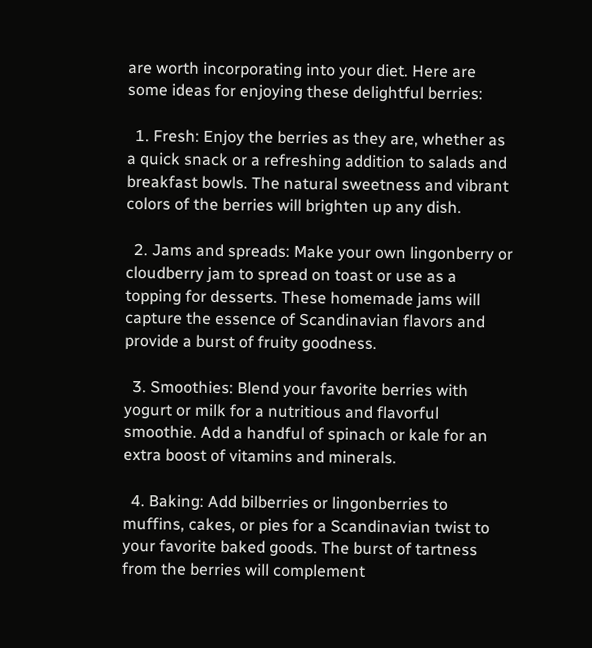are worth incorporating into your diet. Here are some ideas for enjoying these delightful berries:

  1. Fresh: Enjoy the berries as they are, whether as a quick snack or a refreshing addition to salads and breakfast bowls. The natural sweetness and vibrant colors of the berries will brighten up any dish.

  2. Jams and spreads: Make your own lingonberry or cloudberry jam to spread on toast or use as a topping for desserts. These homemade jams will capture the essence of Scandinavian flavors and provide a burst of fruity goodness.

  3. Smoothies: Blend your favorite berries with yogurt or milk for a nutritious and flavorful smoothie. Add a handful of spinach or kale for an extra boost of vitamins and minerals.

  4. Baking: Add bilberries or lingonberries to muffins, cakes, or pies for a Scandinavian twist to your favorite baked goods. The burst of tartness from the berries will complement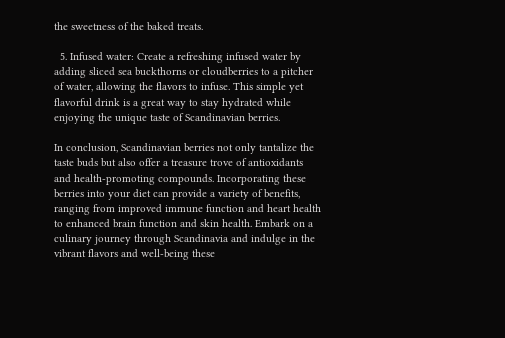the sweetness of the baked treats.

  5. Infused water: Create a refreshing infused water by adding sliced sea buckthorns or cloudberries to a pitcher of water, allowing the flavors to infuse. This simple yet flavorful drink is a great way to stay hydrated while enjoying the unique taste of Scandinavian berries.

In conclusion, Scandinavian berries not only tantalize the taste buds but also offer a treasure trove of antioxidants and health-promoting compounds. Incorporating these berries into your diet can provide a variety of benefits, ranging from improved immune function and heart health to enhanced brain function and skin health. Embark on a culinary journey through Scandinavia and indulge in the vibrant flavors and well-being these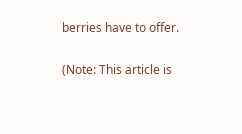berries have to offer.

(Note: This article is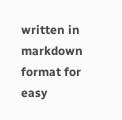written in markdown format for easy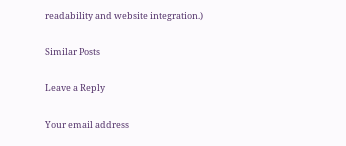readability and website integration.)

Similar Posts

Leave a Reply

Your email address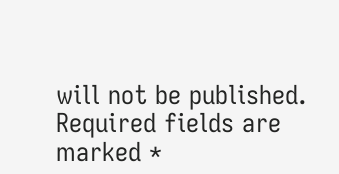will not be published. Required fields are marked *